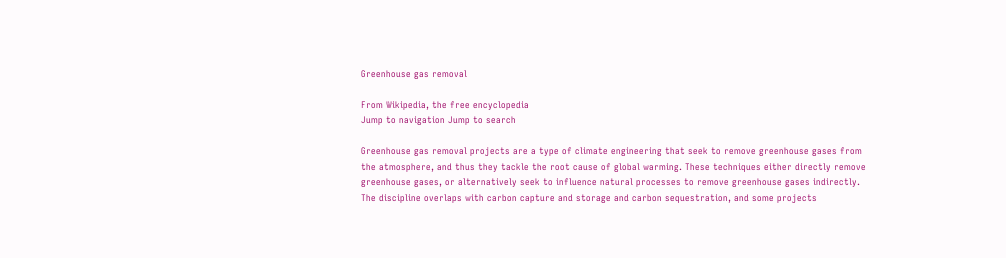Greenhouse gas removal

From Wikipedia, the free encyclopedia
Jump to navigation Jump to search

Greenhouse gas removal projects are a type of climate engineering that seek to remove greenhouse gases from the atmosphere, and thus they tackle the root cause of global warming. These techniques either directly remove greenhouse gases, or alternatively seek to influence natural processes to remove greenhouse gases indirectly. The discipline overlaps with carbon capture and storage and carbon sequestration, and some projects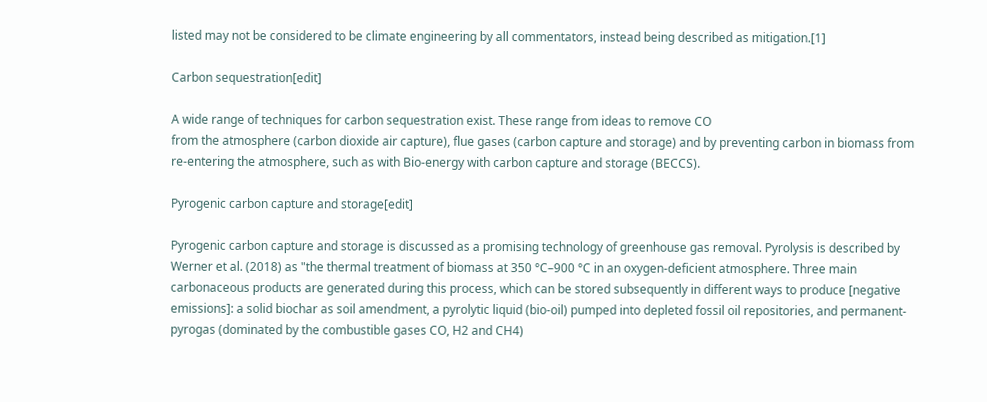listed may not be considered to be climate engineering by all commentators, instead being described as mitigation.[1]

Carbon sequestration[edit]

A wide range of techniques for carbon sequestration exist. These range from ideas to remove CO
from the atmosphere (carbon dioxide air capture), flue gases (carbon capture and storage) and by preventing carbon in biomass from re-entering the atmosphere, such as with Bio-energy with carbon capture and storage (BECCS).

Pyrogenic carbon capture and storage[edit]

Pyrogenic carbon capture and storage is discussed as a promising technology of greenhouse gas removal. Pyrolysis is described by Werner et al. (2018) as "the thermal treatment of biomass at 350 °C–900 °C in an oxygen-deficient atmosphere. Three main carbonaceous products are generated during this process, which can be stored subsequently in different ways to produce [negative emissions]: a solid biochar as soil amendment, a pyrolytic liquid (bio-oil) pumped into depleted fossil oil repositories, and permanent-pyrogas (dominated by the combustible gases CO, H2 and CH4)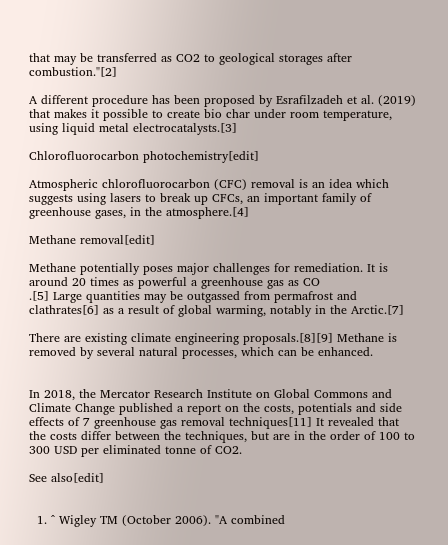that may be transferred as CO2 to geological storages after combustion."[2]

A different procedure has been proposed by Esrafilzadeh et al. (2019) that makes it possible to create bio char under room temperature, using liquid metal electrocatalysts.[3]

Chlorofluorocarbon photochemistry[edit]

Atmospheric chlorofluorocarbon (CFC) removal is an idea which suggests using lasers to break up CFCs, an important family of greenhouse gases, in the atmosphere.[4]

Methane removal[edit]

Methane potentially poses major challenges for remediation. It is around 20 times as powerful a greenhouse gas as CO
.[5] Large quantities may be outgassed from permafrost and clathrates[6] as a result of global warming, notably in the Arctic.[7]

There are existing climate engineering proposals.[8][9] Methane is removed by several natural processes, which can be enhanced.


In 2018, the Mercator Research Institute on Global Commons and Climate Change published a report on the costs, potentials and side effects of 7 greenhouse gas removal techniques[11] It revealed that the costs differ between the techniques, but are in the order of 100 to 300 USD per eliminated tonne of CO2.

See also[edit]


  1. ^ Wigley TM (October 2006). "A combined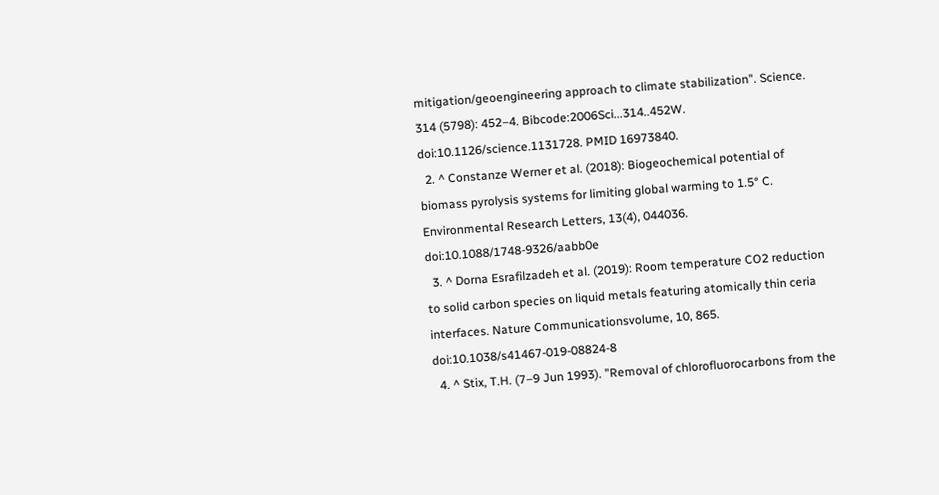mitigation/geoengineering approach to climate stabilization". Science. 314 (5798): 452–4. Bibcode:2006Sci...314..452W. doi:10.1126/science.1131728. PMID 16973840.
  2. ^ Constanze Werner et al. (2018): Biogeochemical potential of biomass pyrolysis systems for limiting global warming to 1.5° C. Environmental Research Letters, 13(4), 044036. doi:10.1088/1748-9326/aabb0e
  3. ^ Dorna Esrafilzadeh et al. (2019): Room temperature CO2 reduction to solid carbon species on liquid metals featuring atomically thin ceria interfaces. Nature Communicationsvolume, 10, 865. doi:10.1038/s41467-019-08824-8
  4. ^ Stix, T.H. (7–9 Jun 1993). "Removal of chlorofluorocarbons from the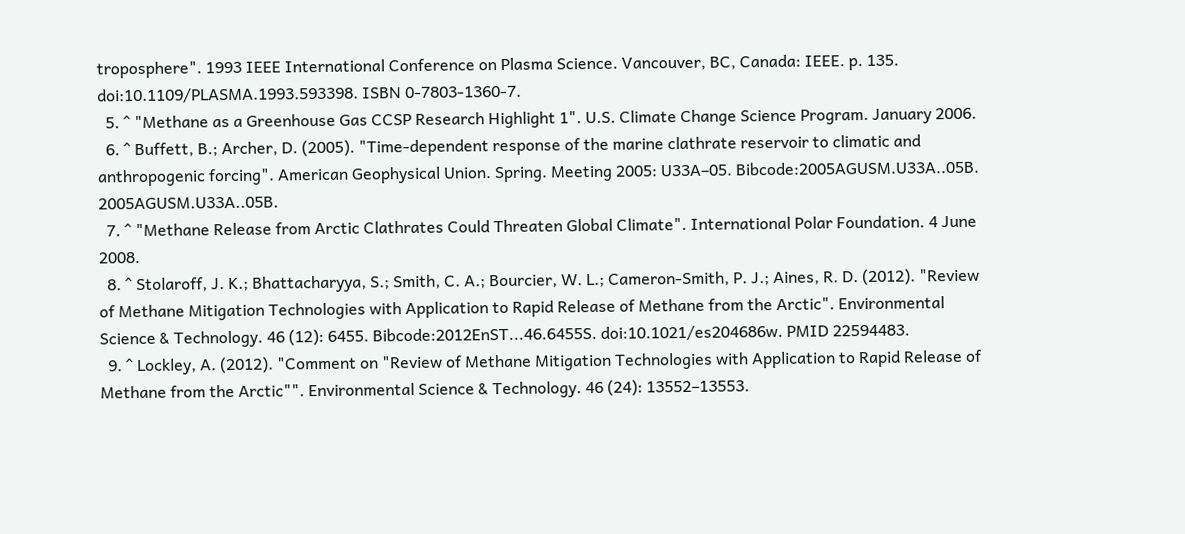troposphere". 1993 IEEE International Conference on Plasma Science. Vancouver, BC, Canada: IEEE. p. 135. doi:10.1109/PLASMA.1993.593398. ISBN 0-7803-1360-7.
  5. ^ "Methane as a Greenhouse Gas CCSP Research Highlight 1". U.S. Climate Change Science Program. January 2006.
  6. ^ Buffett, B.; Archer, D. (2005). "Time-dependent response of the marine clathrate reservoir to climatic and anthropogenic forcing". American Geophysical Union. Spring. Meeting 2005: U33A–05. Bibcode:2005AGUSM.U33A..05B. 2005AGUSM.U33A..05B.
  7. ^ "Methane Release from Arctic Clathrates Could Threaten Global Climate". International Polar Foundation. 4 June 2008.
  8. ^ Stolaroff, J. K.; Bhattacharyya, S.; Smith, C. A.; Bourcier, W. L.; Cameron-Smith, P. J.; Aines, R. D. (2012). "Review of Methane Mitigation Technologies with Application to Rapid Release of Methane from the Arctic". Environmental Science & Technology. 46 (12): 6455. Bibcode:2012EnST...46.6455S. doi:10.1021/es204686w. PMID 22594483.
  9. ^ Lockley, A. (2012). "Comment on "Review of Methane Mitigation Technologies with Application to Rapid Release of Methane from the Arctic"". Environmental Science & Technology. 46 (24): 13552–13553.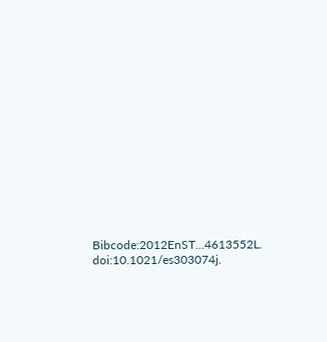Bibcode:2012EnST...4613552L. doi:10.1021/es303074j.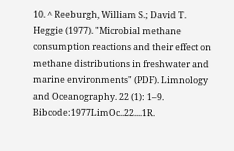10. ^ Reeburgh, William S.; David T. Heggie (1977). "Microbial methane consumption reactions and their effect on methane distributions in freshwater and marine environments" (PDF). Limnology and Oceanography. 22 (1): 1–9. Bibcode:1977LimOc..22....1R.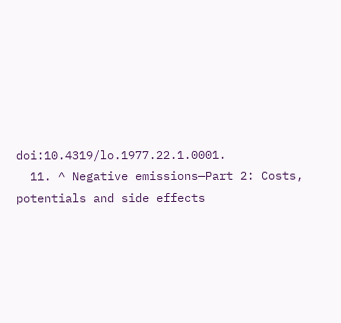doi:10.4319/lo.1977.22.1.0001.
  11. ^ Negative emissions—Part 2: Costs, potentials and side effects